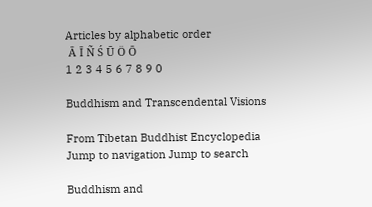Articles by alphabetic order
 Ā Ī Ñ Ś Ū Ö Ō
1 2 3 4 5 6 7 8 9 0

Buddhism and Transcendental Visions

From Tibetan Buddhist Encyclopedia
Jump to navigation Jump to search

Buddhism and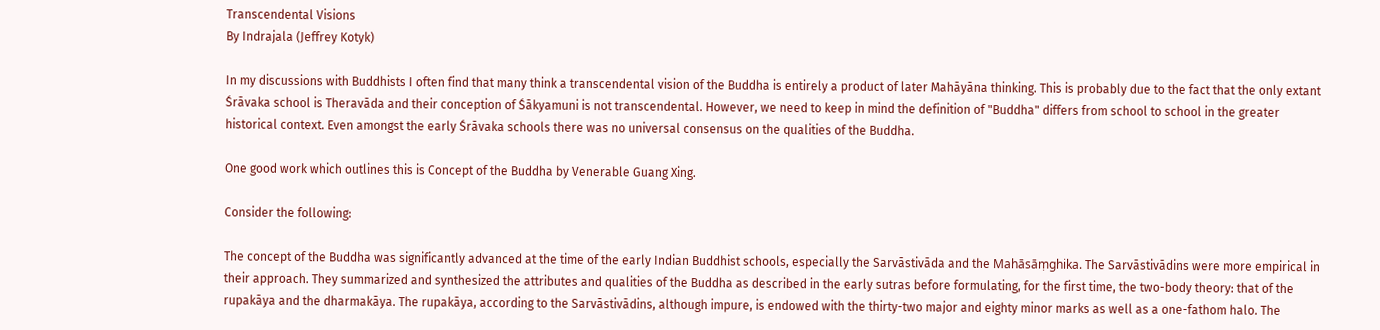Transcendental Visions
By Indrajala (Jeffrey Kotyk)

In my discussions with Buddhists I often find that many think a transcendental vision of the Buddha is entirely a product of later Mahāyāna thinking. This is probably due to the fact that the only extant Śrāvaka school is Theravāda and their conception of Śākyamuni is not transcendental. However, we need to keep in mind the definition of "Buddha" differs from school to school in the greater historical context. Even amongst the early Śrāvaka schools there was no universal consensus on the qualities of the Buddha.

One good work which outlines this is Concept of the Buddha by Venerable Guang Xing.

Consider the following:

The concept of the Buddha was significantly advanced at the time of the early Indian Buddhist schools, especially the Sarvāstivāda and the Mahāsāṃghika. The Sarvāstivādins were more empirical in their approach. They summarized and synthesized the attributes and qualities of the Buddha as described in the early sutras before formulating, for the first time, the two-body theory: that of the rupakāya and the dharmakāya. The rupakāya, according to the Sarvāstivādins, although impure, is endowed with the thirty-two major and eighty minor marks as well as a one-fathom halo. The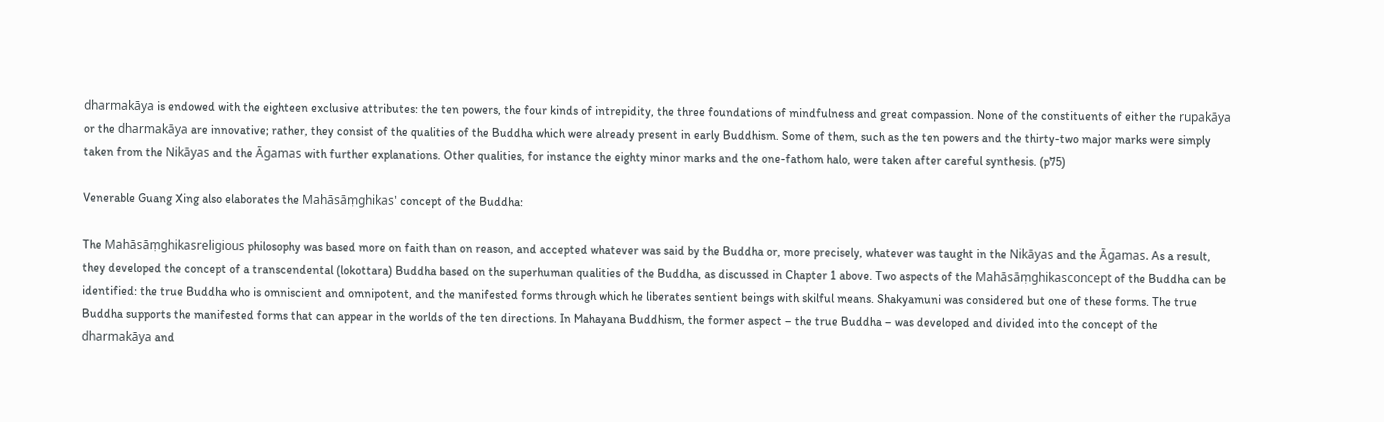dharmakāya is endowed with the eighteen exclusive attributes: the ten powers, the four kinds of intrepidity, the three foundations of mindfulness and great compassion. None of the constituents of either the rupakāya or the dharmakāya are innovative; rather, they consist of the qualities of the Buddha which were already present in early Buddhism. Some of them, such as the ten powers and the thirty-two major marks were simply taken from the Nikāyas and the Āgamas with further explanations. Other qualities, for instance the eighty minor marks and the one-fathom halo, were taken after careful synthesis. (p75)

Venerable Guang Xing also elaborates the Mahāsāṃghikas' concept of the Buddha:

The Mahāsāṃghikasreligious philosophy was based more on faith than on reason, and accepted whatever was said by the Buddha or, more precisely, whatever was taught in the Nikāyas and the Āgamas. As a result, they developed the concept of a transcendental (lokottara) Buddha based on the superhuman qualities of the Buddha, as discussed in Chapter 1 above. Two aspects of the Mahāsāṃghikasconcept of the Buddha can be identified: the true Buddha who is omniscient and omnipotent, and the manifested forms through which he liberates sentient beings with skilful means. Shakyamuni was considered but one of these forms. The true Buddha supports the manifested forms that can appear in the worlds of the ten directions. In Mahayana Buddhism, the former aspect – the true Buddha – was developed and divided into the concept of the dharmakāya and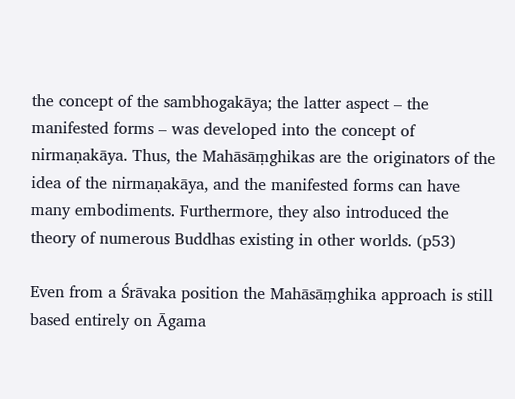the concept of the sambhogakāya; the latter aspect – the manifested forms – was developed into the concept of nirmaṇakāya. Thus, the Mahāsāṃghikas are the originators of the idea of the nirmaṇakāya, and the manifested forms can have many embodiments. Furthermore, they also introduced the theory of numerous Buddhas existing in other worlds. (p53)

Even from a Śrāvaka position the Mahāsāṃghika approach is still based entirely on Āgama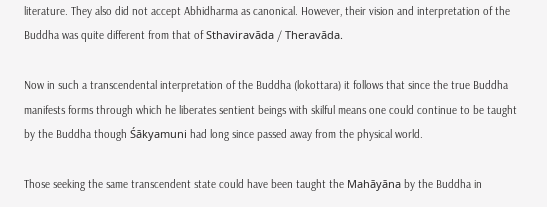literature. They also did not accept Abhidharma as canonical. However, their vision and interpretation of the Buddha was quite different from that of Sthaviravāda / Theravāda.

Now in such a transcendental interpretation of the Buddha (lokottara) it follows that since the true Buddha manifests forms through which he liberates sentient beings with skilful means one could continue to be taught by the Buddha though Śākyamuni had long since passed away from the physical world.

Those seeking the same transcendent state could have been taught the Mahāyāna by the Buddha in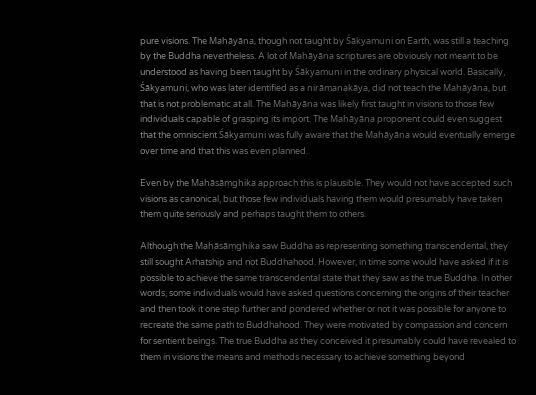pure visions. The Mahāyāna, though not taught by Śākyamuni on Earth, was still a teaching by the Buddha nevertheless. A lot of Mahāyāna scriptures are obviously not meant to be understood as having been taught by Śākyamuni in the ordinary physical world. Basically, Śākyamuni, who was later identified as a nirāmaṇakāya, did not teach the Mahāyāna, but that is not problematic at all. The Mahāyāna was likely first taught in visions to those few individuals capable of grasping its import. The Mahāyāna proponent could even suggest that the omniscient Śākyamuni was fully aware that the Mahāyāna would eventually emerge over time and that this was even planned.

Even by the Mahāsāṃghika approach this is plausible. They would not have accepted such visions as canonical, but those few individuals having them would presumably have taken them quite seriously and perhaps taught them to others.

Although the Mahāsāṃghika saw Buddha as representing something transcendental, they still sought Arhatship and not Buddhahood. However, in time some would have asked if it is possible to achieve the same transcendental state that they saw as the true Buddha. In other words, some individuals would have asked questions concerning the origins of their teacher and then took it one step further and pondered whether or not it was possible for anyone to recreate the same path to Buddhahood. They were motivated by compassion and concern for sentient beings. The true Buddha as they conceived it presumably could have revealed to them in visions the means and methods necessary to achieve something beyond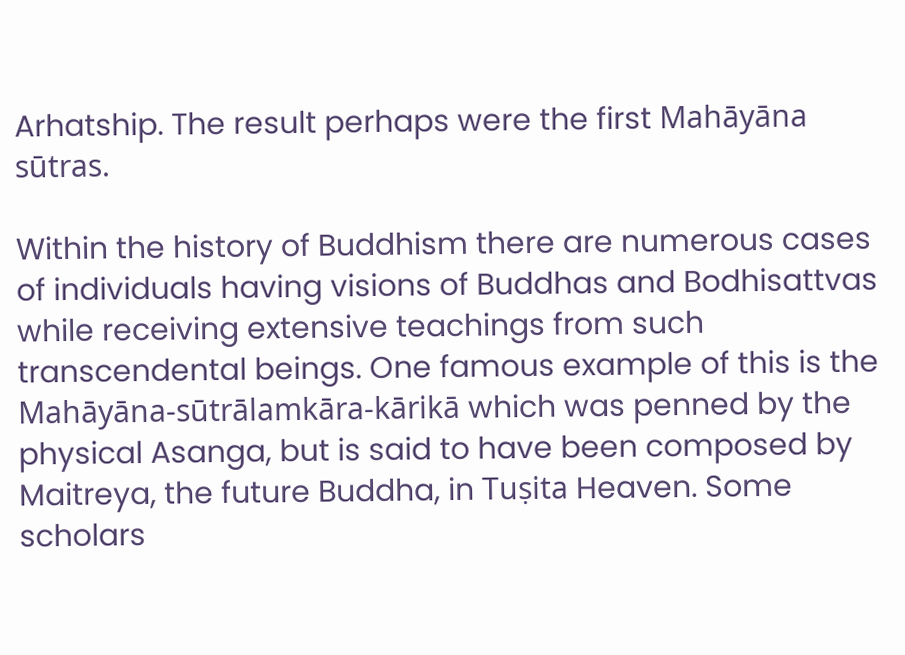Arhatship. The result perhaps were the first Mahāyāna sūtras.

Within the history of Buddhism there are numerous cases of individuals having visions of Buddhas and Bodhisattvas while receiving extensive teachings from such transcendental beings. One famous example of this is the Mahāyāna-sūtrālamkāra-kārikā which was penned by the physical Asanga, but is said to have been composed by Maitreya, the future Buddha, in Tuṣita Heaven. Some scholars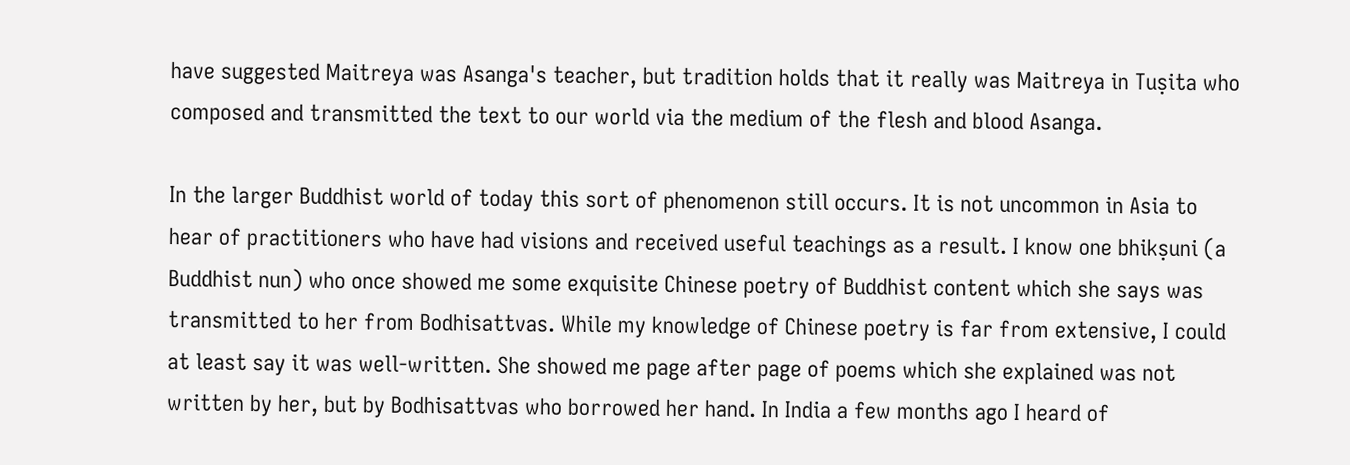have suggested Maitreya was Asanga's teacher, but tradition holds that it really was Maitreya in Tuṣita who composed and transmitted the text to our world via the medium of the flesh and blood Asanga.

In the larger Buddhist world of today this sort of phenomenon still occurs. It is not uncommon in Asia to hear of practitioners who have had visions and received useful teachings as a result. I know one bhikṣuni (a Buddhist nun) who once showed me some exquisite Chinese poetry of Buddhist content which she says was transmitted to her from Bodhisattvas. While my knowledge of Chinese poetry is far from extensive, I could at least say it was well-written. She showed me page after page of poems which she explained was not written by her, but by Bodhisattvas who borrowed her hand. In India a few months ago I heard of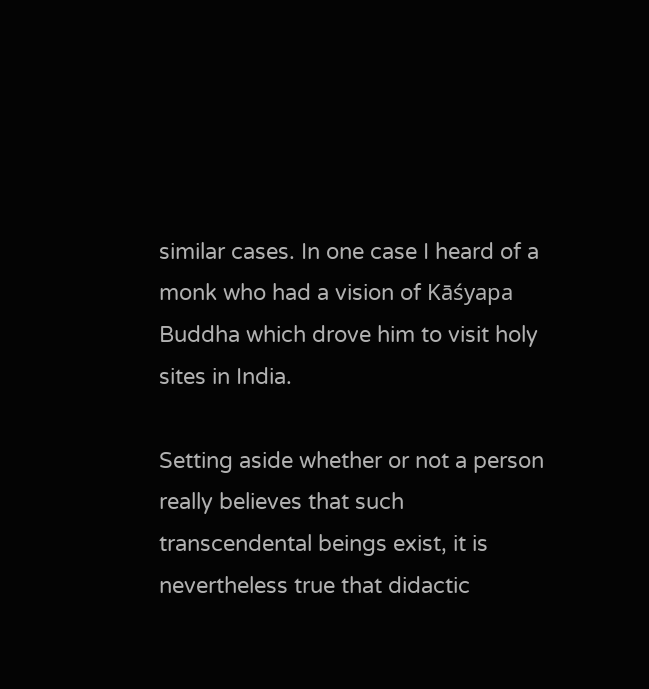similar cases. In one case I heard of a monk who had a vision of Kāśyapa Buddha which drove him to visit holy sites in India.

Setting aside whether or not a person really believes that such transcendental beings exist, it is nevertheless true that didactic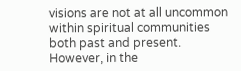visions are not at all uncommon within spiritual communities both past and present. However, in the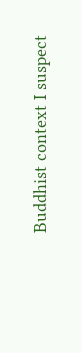Buddhist context I suspect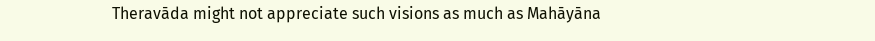Theravāda might not appreciate such visions as much as Mahāyāna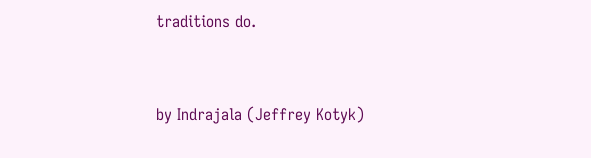traditions do.


by Indrajala (Jeffrey Kotyk)